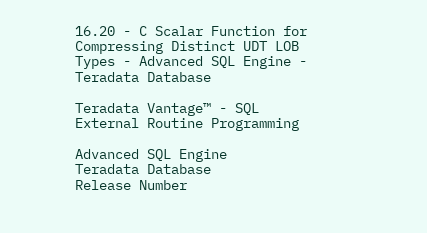16.20 - C Scalar Function for Compressing Distinct UDT LOB Types - Advanced SQL Engine - Teradata Database

Teradata Vantage™ - SQL External Routine Programming

Advanced SQL Engine
Teradata Database
Release Number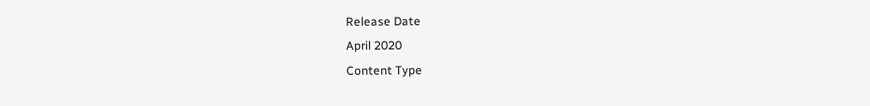Release Date
April 2020
Content Type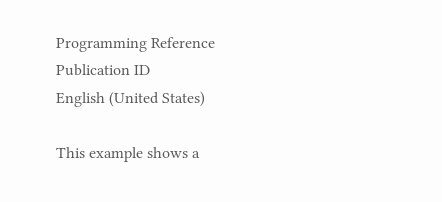Programming Reference
Publication ID
English (United States)

This example shows a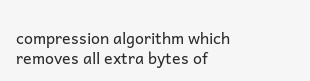compression algorithm which removes all extra bytes of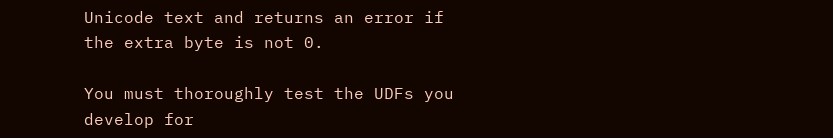Unicode text and returns an error if the extra byte is not 0.

You must thoroughly test the UDFs you develop for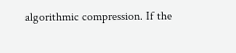algorithmic compression. If the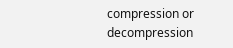compression or decompression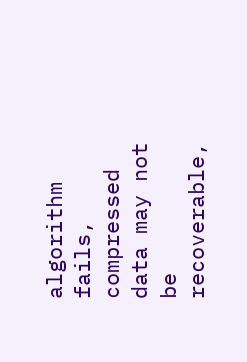algorithm fails, compressed data may not be recoverable,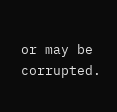or may be corrupted.